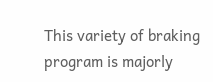This variety of braking program is majorly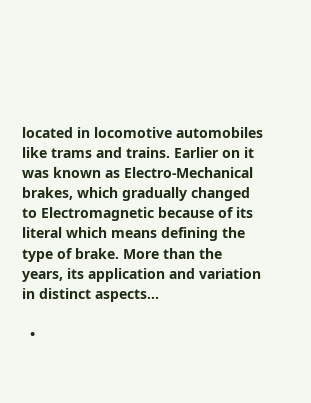located in locomotive automobiles like trams and trains. Earlier on it was known as Electro-Mechanical brakes, which gradually changed to Electromagnetic because of its literal which means defining the type of brake. More than the years, its application and variation in distinct aspects...

  •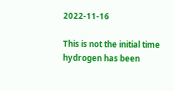2022-11-16

This is not the initial time hydrogen has been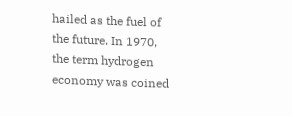hailed as the fuel of the future. In 1970, the term hydrogen economy was coined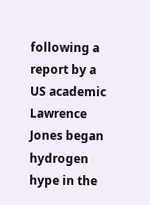following a report by a US academic Lawrence Jones began hydrogen hype in the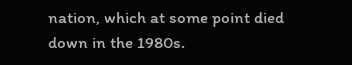nation, which at some point died down in the 1980s.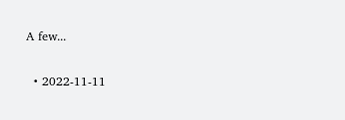A few...

  • 2022-11-11